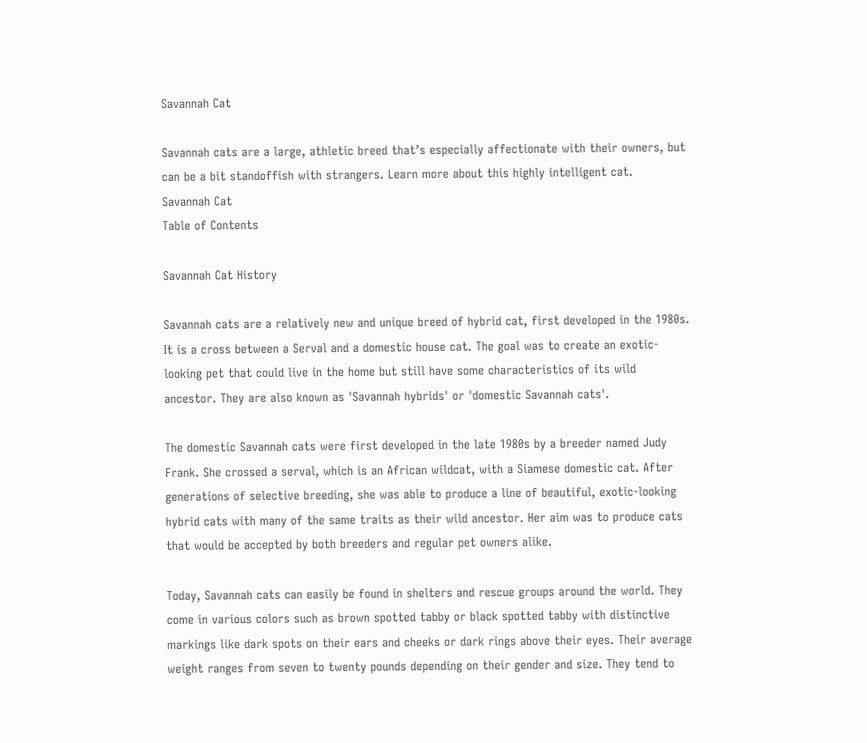Savannah Cat

Savannah cats are a large, athletic breed that’s especially affectionate with their owners, but can be a bit standoffish with strangers. Learn more about this highly intelligent cat.
Savannah Cat
Table of Contents

Savannah Cat History

Savannah cats are a relatively new and unique breed of hybrid cat, first developed in the 1980s. It is a cross between a Serval and a domestic house cat. The goal was to create an exotic-looking pet that could live in the home but still have some characteristics of its wild ancestor. They are also known as 'Savannah hybrids' or 'domestic Savannah cats'.

The domestic Savannah cats were first developed in the late 1980s by a breeder named Judy Frank. She crossed a serval, which is an African wildcat, with a Siamese domestic cat. After generations of selective breeding, she was able to produce a line of beautiful, exotic-looking hybrid cats with many of the same traits as their wild ancestor. Her aim was to produce cats that would be accepted by both breeders and regular pet owners alike.

Today, Savannah cats can easily be found in shelters and rescue groups around the world. They come in various colors such as brown spotted tabby or black spotted tabby with distinctive markings like dark spots on their ears and cheeks or dark rings above their eyes. Their average weight ranges from seven to twenty pounds depending on their gender and size. They tend to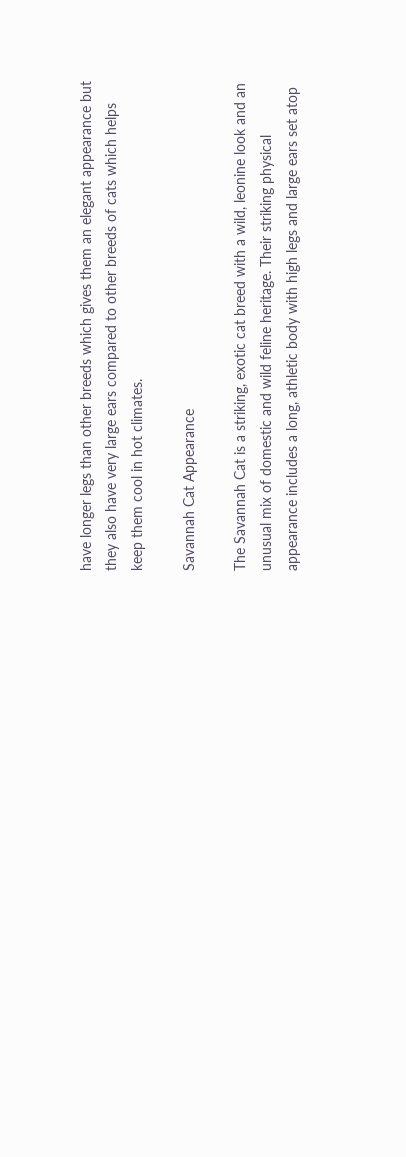have longer legs than other breeds which gives them an elegant appearance but they also have very large ears compared to other breeds of cats which helps keep them cool in hot climates.

Savannah Cat Appearance

The Savannah Cat is a striking, exotic cat breed with a wild, leonine look and an unusual mix of domestic and wild feline heritage. Their striking physical appearance includes a long, athletic body with high legs and large ears set atop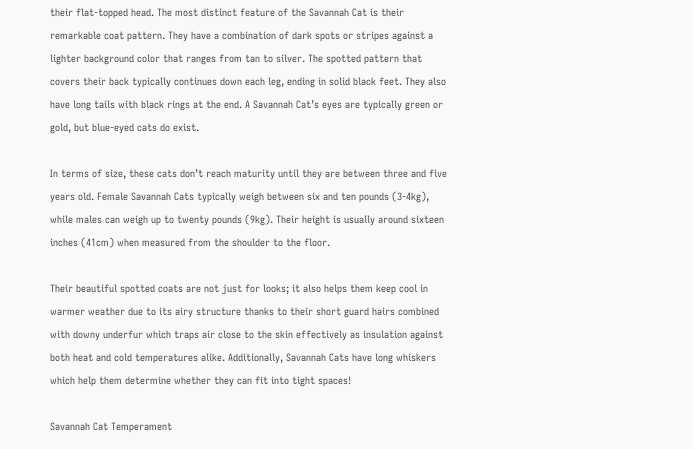their flat-topped head. The most distinct feature of the Savannah Cat is their remarkable coat pattern. They have a combination of dark spots or stripes against a lighter background color that ranges from tan to silver. The spotted pattern that covers their back typically continues down each leg, ending in solid black feet. They also have long tails with black rings at the end. A Savannah Cat’s eyes are typically green or gold, but blue-eyed cats do exist.

In terms of size, these cats don’t reach maturity until they are between three and five years old. Female Savannah Cats typically weigh between six and ten pounds (3-4kg), while males can weigh up to twenty pounds (9kg). Their height is usually around sixteen inches (41cm) when measured from the shoulder to the floor.

Their beautiful spotted coats are not just for looks; it also helps them keep cool in warmer weather due to its airy structure thanks to their short guard hairs combined with downy underfur which traps air close to the skin effectively as insulation against both heat and cold temperatures alike. Additionally, Savannah Cats have long whiskers which help them determine whether they can fit into tight spaces!

Savannah Cat Temperament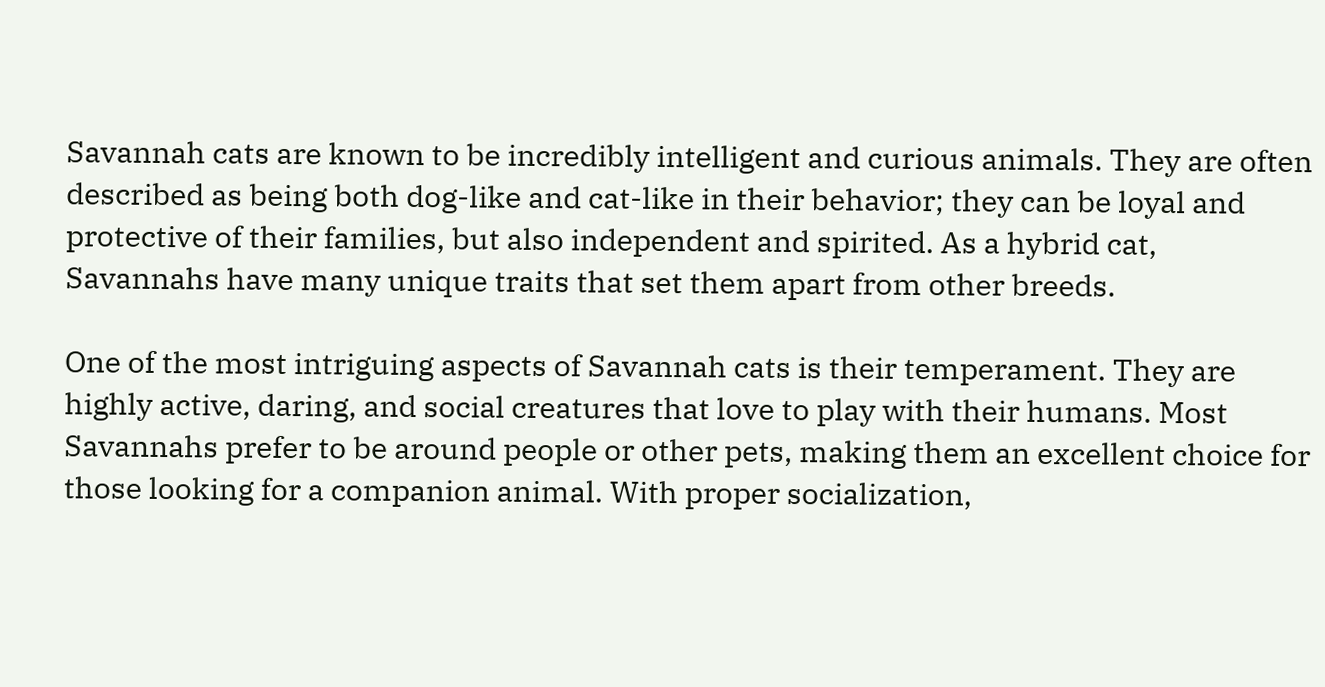Savannah cats are known to be incredibly intelligent and curious animals. They are often described as being both dog-like and cat-like in their behavior; they can be loyal and protective of their families, but also independent and spirited. As a hybrid cat, Savannahs have many unique traits that set them apart from other breeds.

One of the most intriguing aspects of Savannah cats is their temperament. They are highly active, daring, and social creatures that love to play with their humans. Most Savannahs prefer to be around people or other pets, making them an excellent choice for those looking for a companion animal. With proper socialization,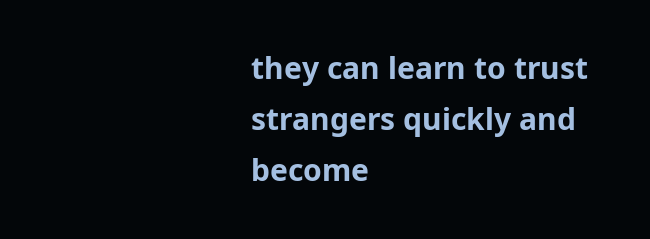they can learn to trust strangers quickly and become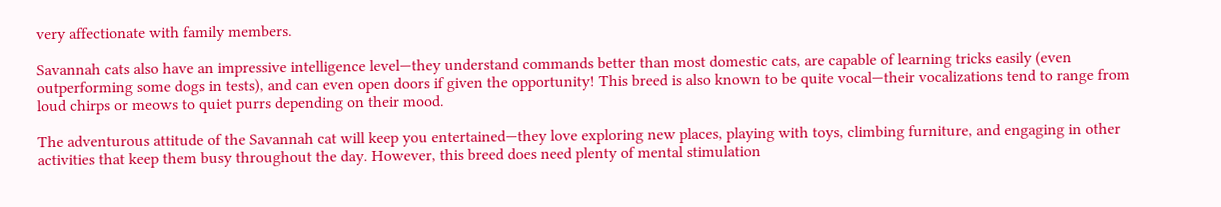very affectionate with family members.

Savannah cats also have an impressive intelligence level—they understand commands better than most domestic cats, are capable of learning tricks easily (even outperforming some dogs in tests), and can even open doors if given the opportunity! This breed is also known to be quite vocal—their vocalizations tend to range from loud chirps or meows to quiet purrs depending on their mood.

The adventurous attitude of the Savannah cat will keep you entertained—they love exploring new places, playing with toys, climbing furniture, and engaging in other activities that keep them busy throughout the day. However, this breed does need plenty of mental stimulation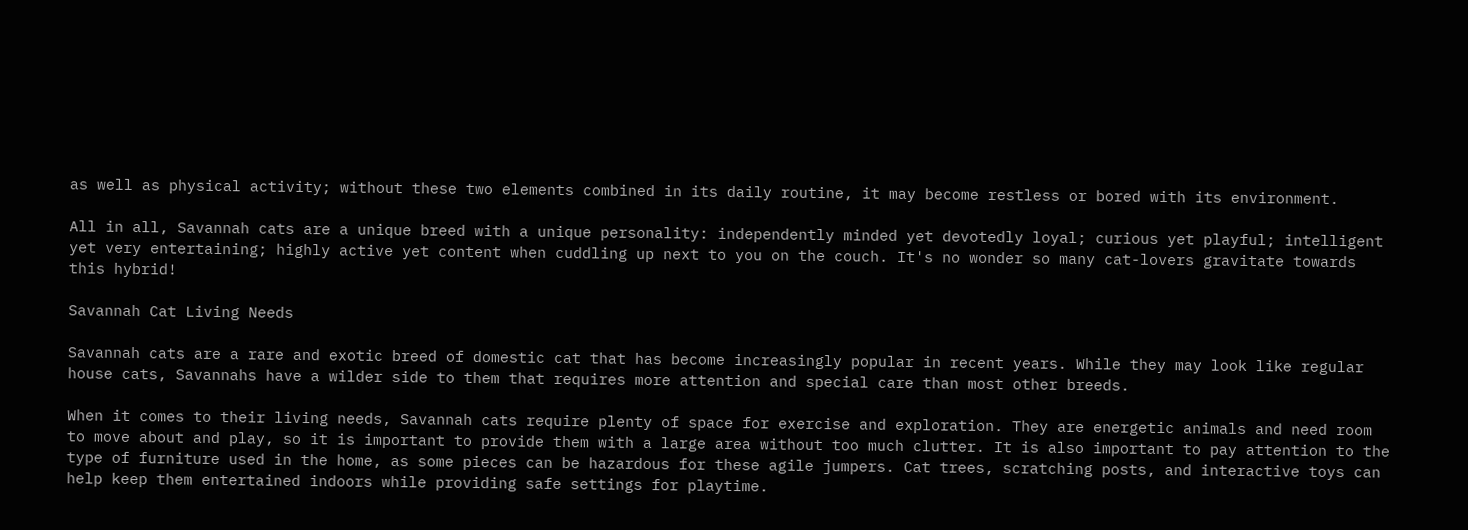as well as physical activity; without these two elements combined in its daily routine, it may become restless or bored with its environment.

All in all, Savannah cats are a unique breed with a unique personality: independently minded yet devotedly loyal; curious yet playful; intelligent yet very entertaining; highly active yet content when cuddling up next to you on the couch. It's no wonder so many cat-lovers gravitate towards this hybrid!

Savannah Cat Living Needs

Savannah cats are a rare and exotic breed of domestic cat that has become increasingly popular in recent years. While they may look like regular house cats, Savannahs have a wilder side to them that requires more attention and special care than most other breeds.

When it comes to their living needs, Savannah cats require plenty of space for exercise and exploration. They are energetic animals and need room to move about and play, so it is important to provide them with a large area without too much clutter. It is also important to pay attention to the type of furniture used in the home, as some pieces can be hazardous for these agile jumpers. Cat trees, scratching posts, and interactive toys can help keep them entertained indoors while providing safe settings for playtime.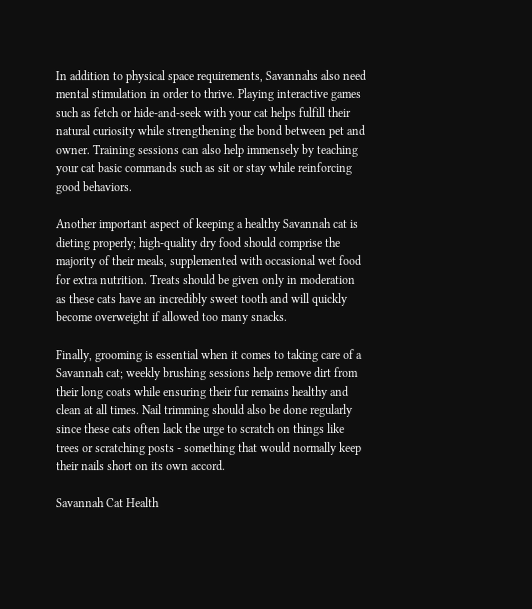In addition to physical space requirements, Savannahs also need mental stimulation in order to thrive. Playing interactive games such as fetch or hide-and-seek with your cat helps fulfill their natural curiosity while strengthening the bond between pet and owner. Training sessions can also help immensely by teaching your cat basic commands such as sit or stay while reinforcing good behaviors.

Another important aspect of keeping a healthy Savannah cat is dieting properly; high-quality dry food should comprise the majority of their meals, supplemented with occasional wet food for extra nutrition. Treats should be given only in moderation as these cats have an incredibly sweet tooth and will quickly become overweight if allowed too many snacks.

Finally, grooming is essential when it comes to taking care of a Savannah cat; weekly brushing sessions help remove dirt from their long coats while ensuring their fur remains healthy and clean at all times. Nail trimming should also be done regularly since these cats often lack the urge to scratch on things like trees or scratching posts - something that would normally keep their nails short on its own accord.

Savannah Cat Health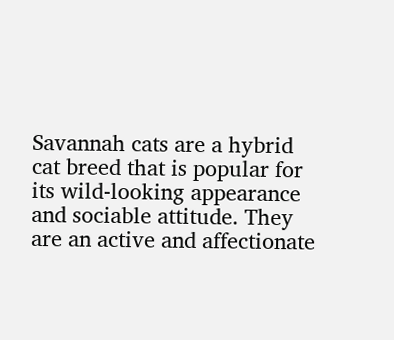Savannah cats are a hybrid cat breed that is popular for its wild-looking appearance and sociable attitude. They are an active and affectionate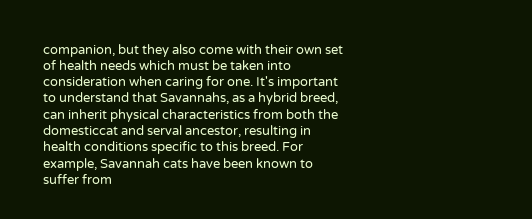companion, but they also come with their own set of health needs which must be taken into consideration when caring for one. It's important to understand that Savannahs, as a hybrid breed, can inherit physical characteristics from both the domesticcat and serval ancestor, resulting in health conditions specific to this breed. For example, Savannah cats have been known to suffer from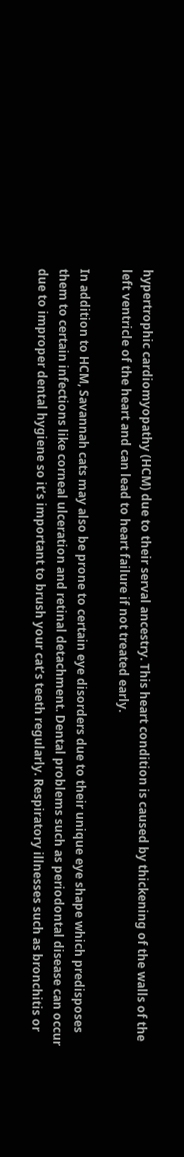hypertrophic cardiomyopathy (HCM) due to their serval ancestry. This heart condition is caused by thickening of the walls of the left ventricle of the heart and can lead to heart failure if not treated early.

In addition to HCM, Savannah cats may also be prone to certain eye disorders due to their unique eye shape which predisposes them to certain infections like corneal ulceration and retinal detachment. Dental problems such as periodontal disease can occur due to improper dental hygiene so it’s important to brush your cat’s teeth regularly. Respiratory illnesses such as bronchitis or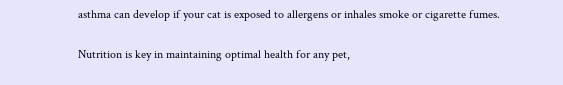asthma can develop if your cat is exposed to allergens or inhales smoke or cigarette fumes.

Nutrition is key in maintaining optimal health for any pet,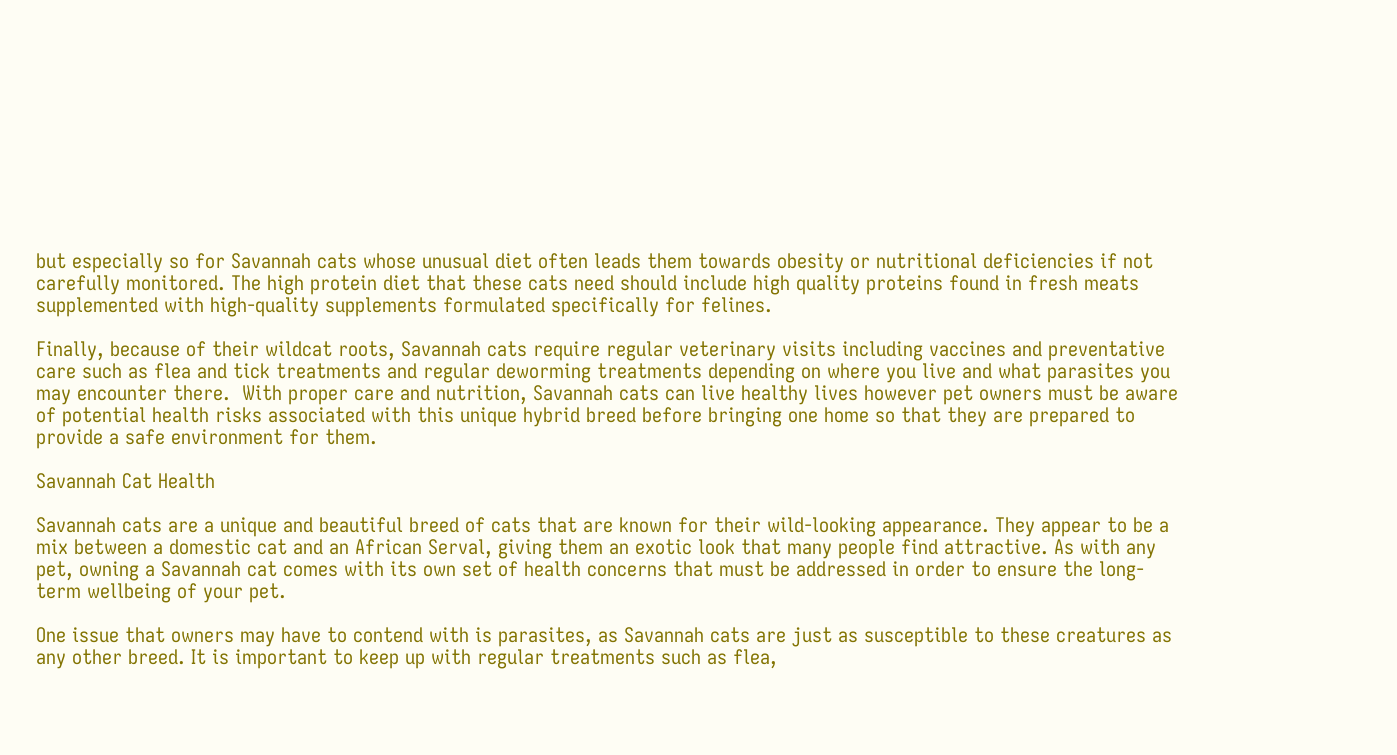but especially so for Savannah cats whose unusual diet often leads them towards obesity or nutritional deficiencies if not carefully monitored. The high protein diet that these cats need should include high quality proteins found in fresh meats supplemented with high-quality supplements formulated specifically for felines.

Finally, because of their wildcat roots, Savannah cats require regular veterinary visits including vaccines and preventative care such as flea and tick treatments and regular deworming treatments depending on where you live and what parasites you may encounter there.  With proper care and nutrition, Savannah cats can live healthy lives however pet owners must be aware of potential health risks associated with this unique hybrid breed before bringing one home so that they are prepared to provide a safe environment for them.

Savannah Cat Health

Savannah cats are a unique and beautiful breed of cats that are known for their wild-looking appearance. They appear to be a mix between a domestic cat and an African Serval, giving them an exotic look that many people find attractive. As with any pet, owning a Savannah cat comes with its own set of health concerns that must be addressed in order to ensure the long-term wellbeing of your pet.

One issue that owners may have to contend with is parasites, as Savannah cats are just as susceptible to these creatures as any other breed. It is important to keep up with regular treatments such as flea,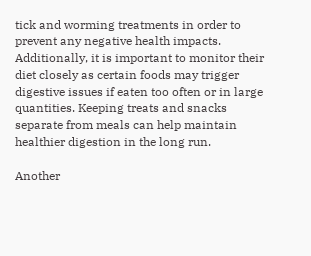tick and worming treatments in order to prevent any negative health impacts. Additionally, it is important to monitor their diet closely as certain foods may trigger digestive issues if eaten too often or in large quantities. Keeping treats and snacks separate from meals can help maintain healthier digestion in the long run.

Another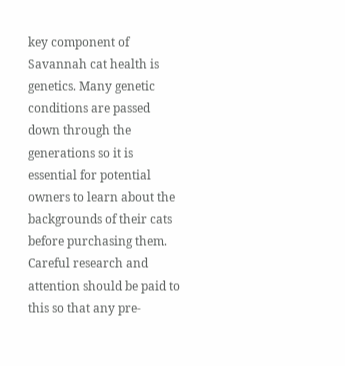key component of Savannah cat health is genetics. Many genetic conditions are passed down through the generations so it is essential for potential owners to learn about the backgrounds of their cats before purchasing them. Careful research and attention should be paid to this so that any pre-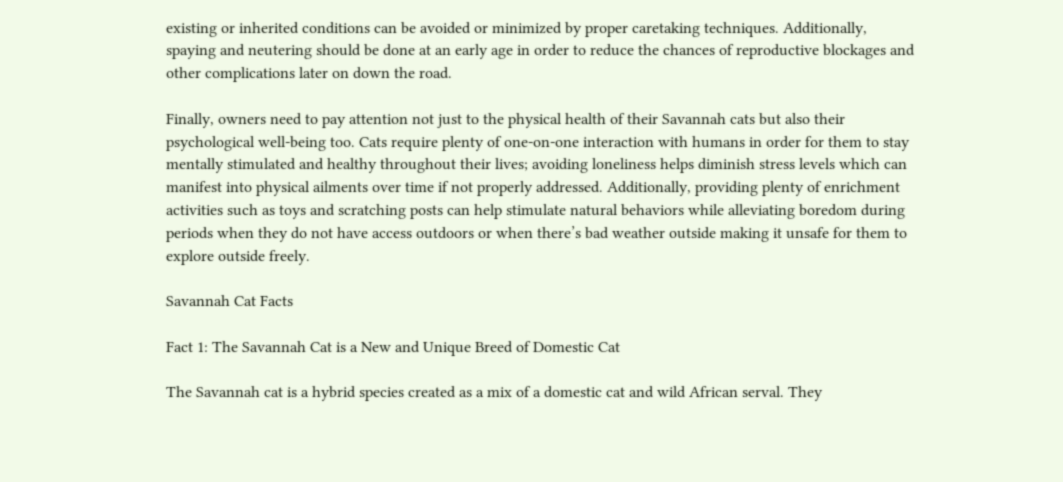existing or inherited conditions can be avoided or minimized by proper caretaking techniques. Additionally, spaying and neutering should be done at an early age in order to reduce the chances of reproductive blockages and other complications later on down the road.

Finally, owners need to pay attention not just to the physical health of their Savannah cats but also their psychological well-being too. Cats require plenty of one-on-one interaction with humans in order for them to stay mentally stimulated and healthy throughout their lives; avoiding loneliness helps diminish stress levels which can manifest into physical ailments over time if not properly addressed. Additionally, providing plenty of enrichment activities such as toys and scratching posts can help stimulate natural behaviors while alleviating boredom during periods when they do not have access outdoors or when there’s bad weather outside making it unsafe for them to explore outside freely.

Savannah Cat Facts

Fact 1: The Savannah Cat is a New and Unique Breed of Domestic Cat

The Savannah cat is a hybrid species created as a mix of a domestic cat and wild African serval. They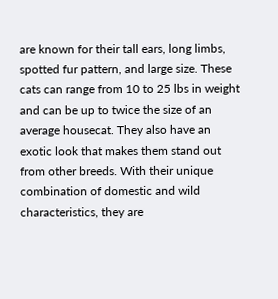are known for their tall ears, long limbs, spotted fur pattern, and large size. These cats can range from 10 to 25 lbs in weight and can be up to twice the size of an average housecat. They also have an exotic look that makes them stand out from other breeds. With their unique combination of domestic and wild characteristics, they are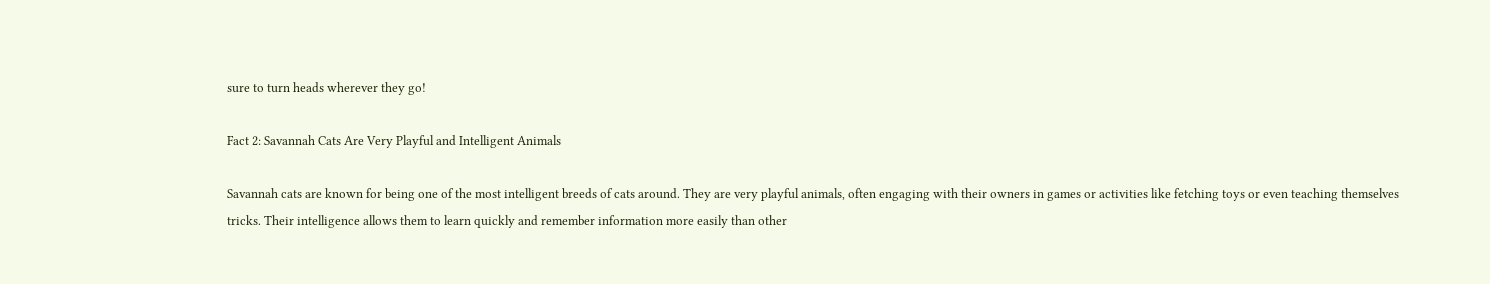sure to turn heads wherever they go!

Fact 2: Savannah Cats Are Very Playful and Intelligent Animals

Savannah cats are known for being one of the most intelligent breeds of cats around. They are very playful animals, often engaging with their owners in games or activities like fetching toys or even teaching themselves tricks. Their intelligence allows them to learn quickly and remember information more easily than other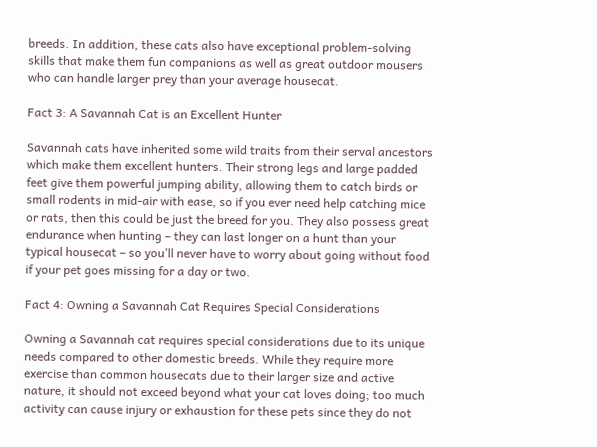breeds. In addition, these cats also have exceptional problem-solving skills that make them fun companions as well as great outdoor mousers who can handle larger prey than your average housecat.

Fact 3: A Savannah Cat is an Excellent Hunter

Savannah cats have inherited some wild traits from their serval ancestors which make them excellent hunters. Their strong legs and large padded feet give them powerful jumping ability, allowing them to catch birds or small rodents in mid-air with ease, so if you ever need help catching mice or rats, then this could be just the breed for you. They also possess great endurance when hunting – they can last longer on a hunt than your typical housecat – so you’ll never have to worry about going without food if your pet goes missing for a day or two.

Fact 4: Owning a Savannah Cat Requires Special Considerations

Owning a Savannah cat requires special considerations due to its unique needs compared to other domestic breeds. While they require more exercise than common housecats due to their larger size and active nature, it should not exceed beyond what your cat loves doing; too much activity can cause injury or exhaustion for these pets since they do not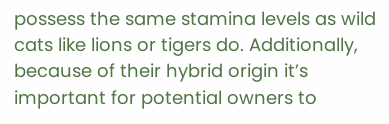possess the same stamina levels as wild cats like lions or tigers do. Additionally, because of their hybrid origin it’s important for potential owners to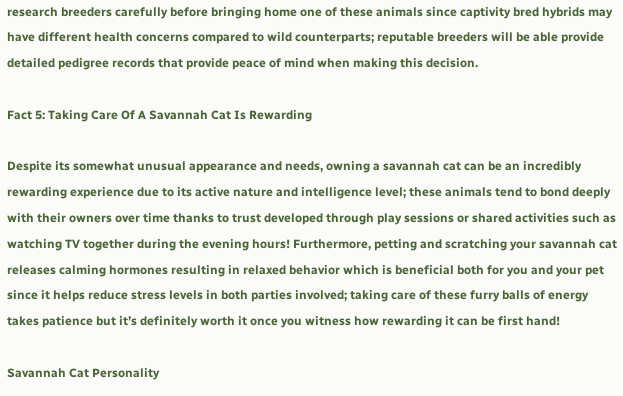research breeders carefully before bringing home one of these animals since captivity bred hybrids may have different health concerns compared to wild counterparts; reputable breeders will be able provide detailed pedigree records that provide peace of mind when making this decision.

Fact 5: Taking Care Of A Savannah Cat Is Rewarding

Despite its somewhat unusual appearance and needs, owning a savannah cat can be an incredibly rewarding experience due to its active nature and intelligence level; these animals tend to bond deeply with their owners over time thanks to trust developed through play sessions or shared activities such as watching TV together during the evening hours! Furthermore, petting and scratching your savannah cat releases calming hormones resulting in relaxed behavior which is beneficial both for you and your pet since it helps reduce stress levels in both parties involved; taking care of these furry balls of energy takes patience but it’s definitely worth it once you witness how rewarding it can be first hand!

Savannah Cat Personality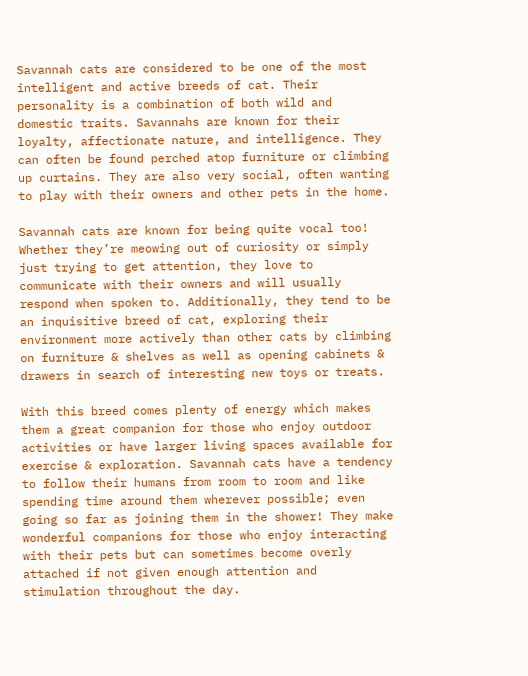Savannah cats are considered to be one of the most intelligent and active breeds of cat. Their personality is a combination of both wild and domestic traits. Savannahs are known for their loyalty, affectionate nature, and intelligence. They can often be found perched atop furniture or climbing up curtains. They are also very social, often wanting to play with their owners and other pets in the home.

Savannah cats are known for being quite vocal too! Whether they’re meowing out of curiosity or simply just trying to get attention, they love to communicate with their owners and will usually respond when spoken to. Additionally, they tend to be an inquisitive breed of cat, exploring their environment more actively than other cats by climbing on furniture & shelves as well as opening cabinets & drawers in search of interesting new toys or treats.

With this breed comes plenty of energy which makes them a great companion for those who enjoy outdoor activities or have larger living spaces available for exercise & exploration. Savannah cats have a tendency to follow their humans from room to room and like spending time around them wherever possible; even going so far as joining them in the shower! They make wonderful companions for those who enjoy interacting with their pets but can sometimes become overly attached if not given enough attention and stimulation throughout the day.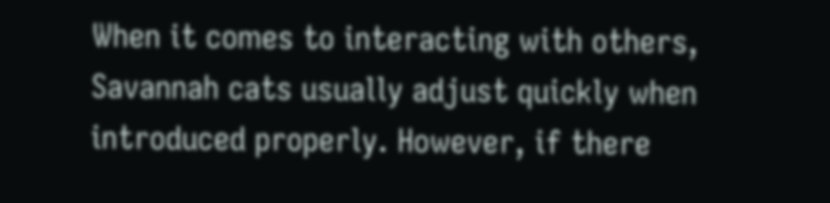When it comes to interacting with others, Savannah cats usually adjust quickly when introduced properly. However, if there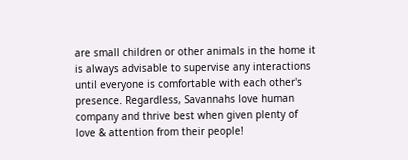are small children or other animals in the home it is always advisable to supervise any interactions until everyone is comfortable with each other's presence. Regardless, Savannahs love human company and thrive best when given plenty of love & attention from their people!